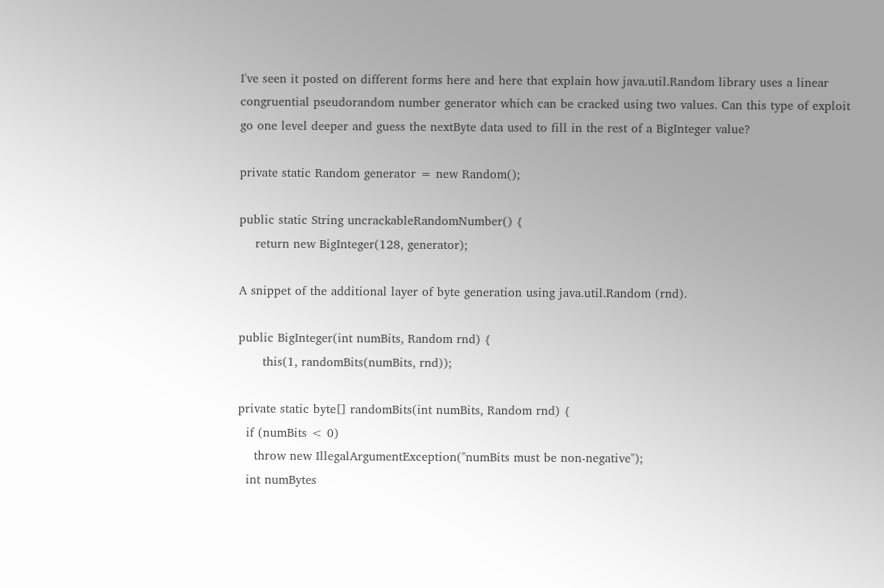I've seen it posted on different forms here and here that explain how java.util.Random library uses a linear congruential pseudorandom number generator which can be cracked using two values. Can this type of exploit go one level deeper and guess the nextByte data used to fill in the rest of a BigInteger value?

private static Random generator = new Random();

public static String uncrackableRandomNumber() {
    return new BigInteger(128, generator);

A snippet of the additional layer of byte generation using java.util.Random (rnd).

public BigInteger(int numBits, Random rnd) {
      this(1, randomBits(numBits, rnd));

private static byte[] randomBits(int numBits, Random rnd) {
  if (numBits < 0)
    throw new IllegalArgumentException("numBits must be non-negative");
  int numBytes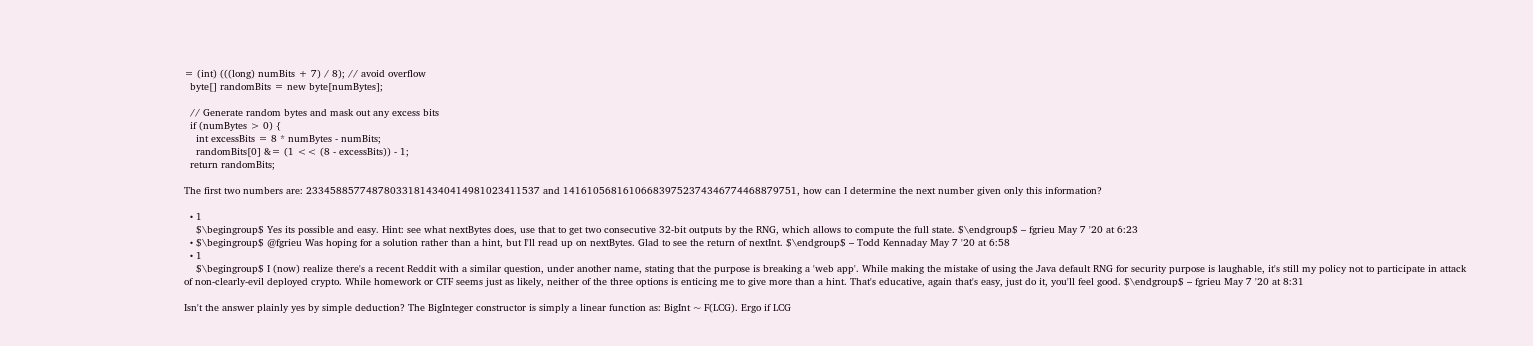= (int) (((long) numBits + 7) / 8); // avoid overflow
  byte[] randomBits = new byte[numBytes];

  // Generate random bytes and mask out any excess bits
  if (numBytes > 0) {
    int excessBits = 8 * numBytes - numBits;
    randomBits[0] &= (1 << (8 - excessBits)) - 1;
  return randomBits;

The first two numbers are: 233458857748780331814340414981023411537 and 141610568161066839752374346774468879751, how can I determine the next number given only this information?

  • 1
    $\begingroup$ Yes its possible and easy. Hint: see what nextBytes does, use that to get two consecutive 32-bit outputs by the RNG, which allows to compute the full state. $\endgroup$ – fgrieu May 7 '20 at 6:23
  • $\begingroup$ @fgrieu Was hoping for a solution rather than a hint, but I'll read up on nextBytes. Glad to see the return of nextInt. $\endgroup$ – Todd Kennaday May 7 '20 at 6:58
  • 1
    $\begingroup$ I (now) realize there's a recent Reddit with a similar question, under another name, stating that the purpose is breaking a 'web app'. While making the mistake of using the Java default RNG for security purpose is laughable, it's still my policy not to participate in attack of non-clearly-evil deployed crypto. While homework or CTF seems just as likely, neither of the three options is enticing me to give more than a hint. That's educative, again that's easy, just do it, you'll feel good. $\endgroup$ – fgrieu May 7 '20 at 8:31

Isn't the answer plainly yes by simple deduction? The BigInteger constructor is simply a linear function as: BigInt ~ F(LCG). Ergo if LCG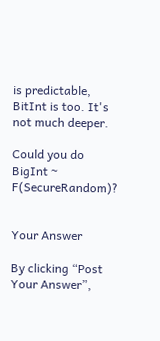is predictable, BitInt is too. It's not much deeper.

Could you do BigInt ~ F(SecureRandom)?


Your Answer

By clicking “Post Your Answer”,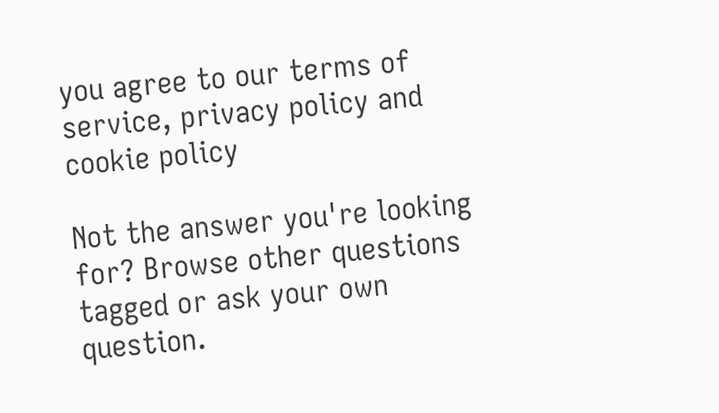you agree to our terms of service, privacy policy and cookie policy

Not the answer you're looking for? Browse other questions tagged or ask your own question.